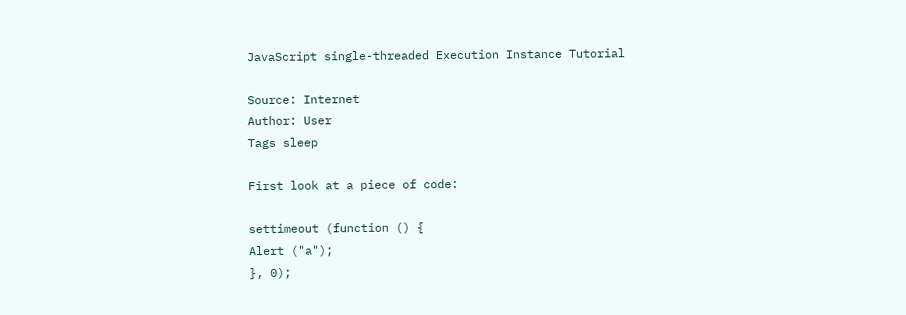JavaScript single-threaded Execution Instance Tutorial

Source: Internet
Author: User
Tags sleep

First look at a piece of code:

settimeout (function () {
Alert ("a");
}, 0);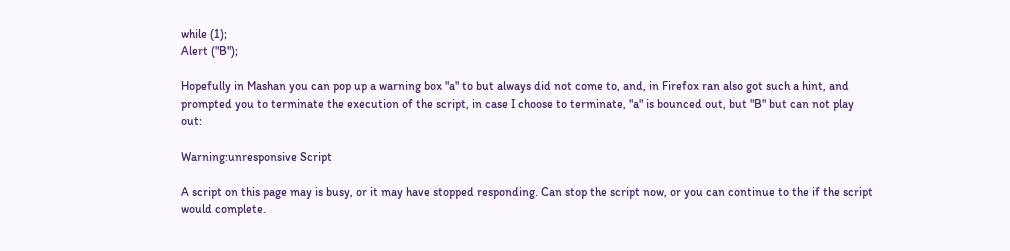while (1);
Alert ("B");

Hopefully in Mashan you can pop up a warning box "a" to but always did not come to, and, in Firefox ran also got such a hint, and prompted you to terminate the execution of the script, in case I choose to terminate, "a" is bounced out, but "B" but can not play out:

Warning:unresponsive Script

A script on this page may is busy, or it may have stopped responding. Can stop the script now, or you can continue to the if the script would complete.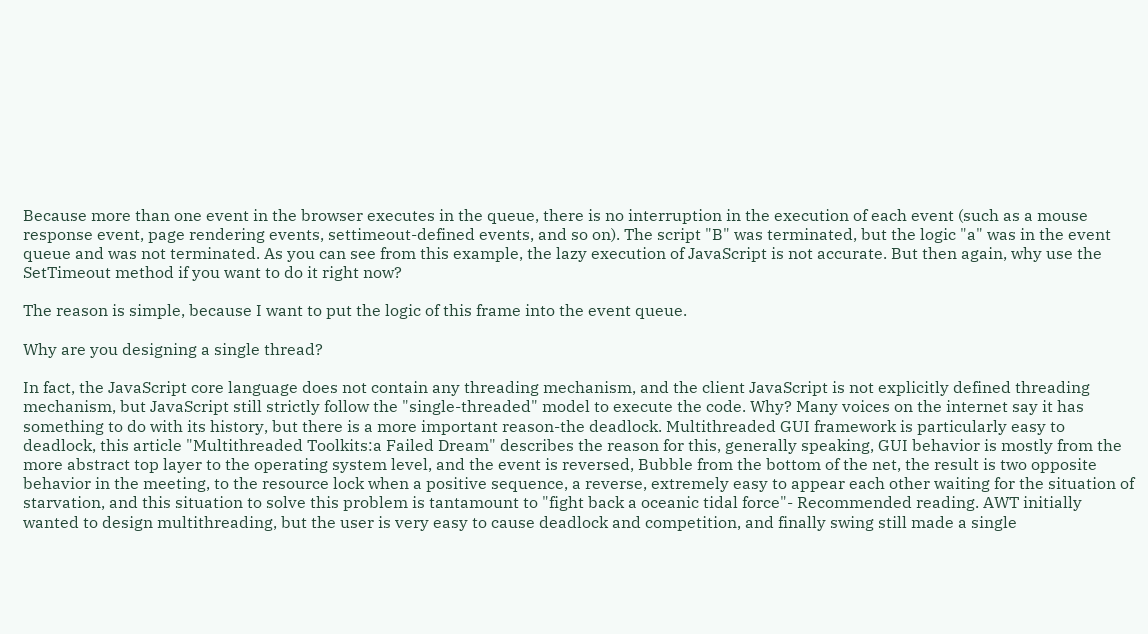Because more than one event in the browser executes in the queue, there is no interruption in the execution of each event (such as a mouse response event, page rendering events, settimeout-defined events, and so on). The script "B" was terminated, but the logic "a" was in the event queue and was not terminated. As you can see from this example, the lazy execution of JavaScript is not accurate. But then again, why use the SetTimeout method if you want to do it right now?

The reason is simple, because I want to put the logic of this frame into the event queue.

Why are you designing a single thread?

In fact, the JavaScript core language does not contain any threading mechanism, and the client JavaScript is not explicitly defined threading mechanism, but JavaScript still strictly follow the "single-threaded" model to execute the code. Why? Many voices on the internet say it has something to do with its history, but there is a more important reason-the deadlock. Multithreaded GUI framework is particularly easy to deadlock, this article "Multithreaded Toolkits:a Failed Dream" describes the reason for this, generally speaking, GUI behavior is mostly from the more abstract top layer to the operating system level, and the event is reversed, Bubble from the bottom of the net, the result is two opposite behavior in the meeting, to the resource lock when a positive sequence, a reverse, extremely easy to appear each other waiting for the situation of starvation, and this situation to solve this problem is tantamount to "fight back a oceanic tidal force"- Recommended reading. AWT initially wanted to design multithreading, but the user is very easy to cause deadlock and competition, and finally swing still made a single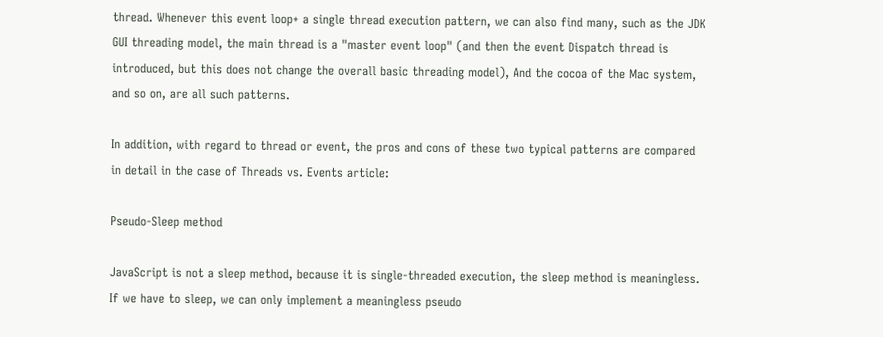thread. Whenever this event loop+ a single thread execution pattern, we can also find many, such as the JDK GUI threading model, the main thread is a "master event loop" (and then the event Dispatch thread is introduced, but this does not change the overall basic threading model), And the cocoa of the Mac system, and so on, are all such patterns.

In addition, with regard to thread or event, the pros and cons of these two typical patterns are compared in detail in the case of Threads vs. Events article:

Pseudo-Sleep method

JavaScript is not a sleep method, because it is single-threaded execution, the sleep method is meaningless. If we have to sleep, we can only implement a meaningless pseudo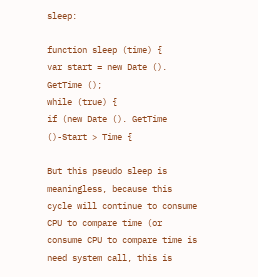sleep:

function sleep (time) {
var start = new Date (). GetTime ();
while (true) {
if (new Date (). GetTime ()-Start > Time {

But this pseudo sleep is meaningless, because this cycle will continue to consume CPU to compare time (or consume CPU to compare time is need system call, this is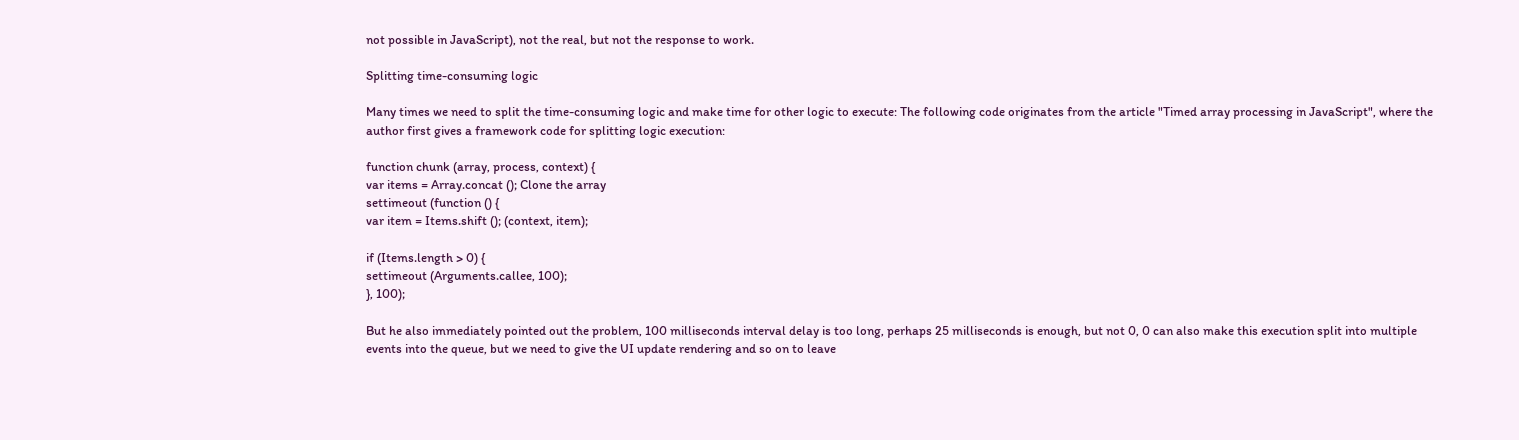not possible in JavaScript), not the real, but not the response to work.

Splitting time-consuming logic

Many times we need to split the time-consuming logic and make time for other logic to execute: The following code originates from the article "Timed array processing in JavaScript", where the author first gives a framework code for splitting logic execution:

function chunk (array, process, context) {
var items = Array.concat (); Clone the array
settimeout (function () {
var item = Items.shift (); (context, item);

if (Items.length > 0) {
settimeout (Arguments.callee, 100);
}, 100);

But he also immediately pointed out the problem, 100 milliseconds interval delay is too long, perhaps 25 milliseconds is enough, but not 0, 0 can also make this execution split into multiple events into the queue, but we need to give the UI update rendering and so on to leave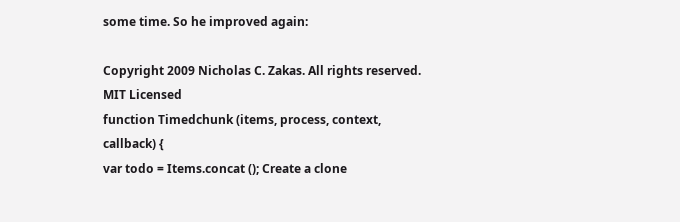some time. So he improved again:

Copyright 2009 Nicholas C. Zakas. All rights reserved.
MIT Licensed
function Timedchunk (items, process, context, callback) {
var todo = Items.concat (); Create a clone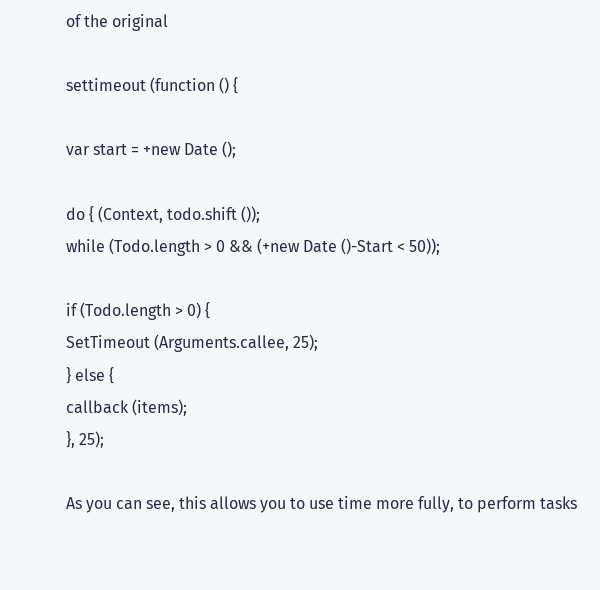of the original

settimeout (function () {

var start = +new Date ();

do { (Context, todo.shift ());
while (Todo.length > 0 && (+new Date ()-Start < 50));

if (Todo.length > 0) {
SetTimeout (Arguments.callee, 25);
} else {
callback (items);
}, 25);

As you can see, this allows you to use time more fully, to perform tasks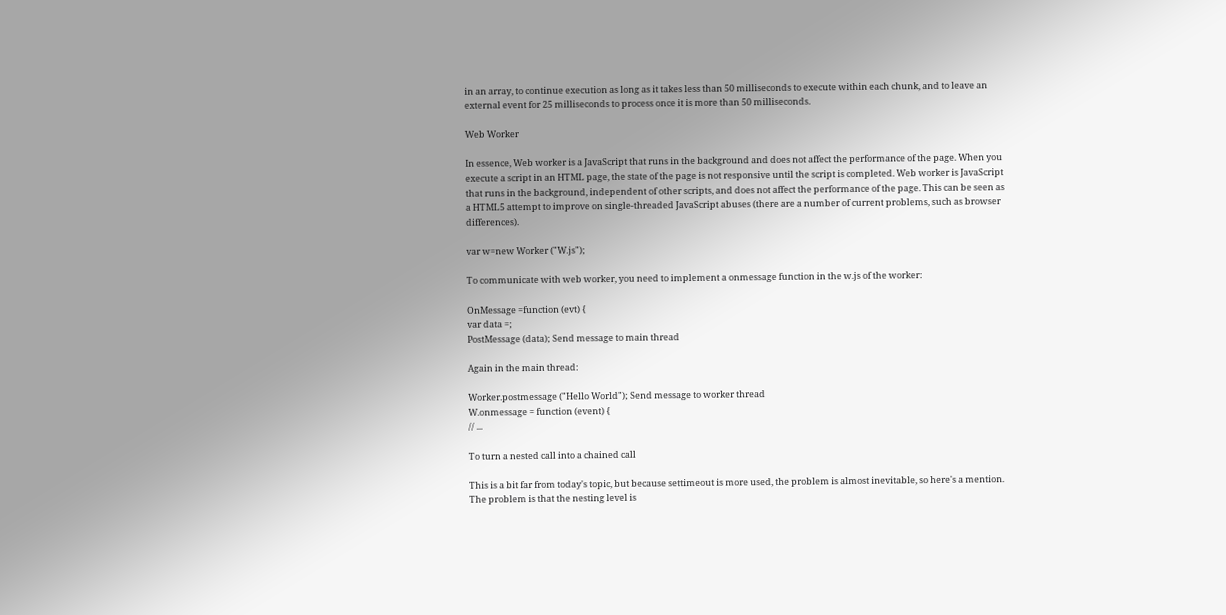in an array, to continue execution as long as it takes less than 50 milliseconds to execute within each chunk, and to leave an external event for 25 milliseconds to process once it is more than 50 milliseconds.

Web Worker

In essence, Web worker is a JavaScript that runs in the background and does not affect the performance of the page. When you execute a script in an HTML page, the state of the page is not responsive until the script is completed. Web worker is JavaScript that runs in the background, independent of other scripts, and does not affect the performance of the page. This can be seen as a HTML5 attempt to improve on single-threaded JavaScript abuses (there are a number of current problems, such as browser differences).

var w=new Worker ("W.js");

To communicate with web worker, you need to implement a onmessage function in the w.js of the worker:

OnMessage =function (evt) {
var data =;
PostMessage (data); Send message to main thread

Again in the main thread:

Worker.postmessage ("Hello World"); Send message to worker thread
W.onmessage = function (event) {
// ...

To turn a nested call into a chained call

This is a bit far from today's topic, but because settimeout is more used, the problem is almost inevitable, so here's a mention. The problem is that the nesting level is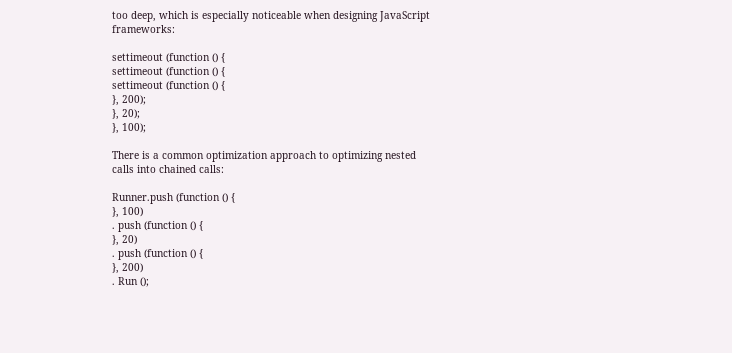too deep, which is especially noticeable when designing JavaScript frameworks:

settimeout (function () {
settimeout (function () {
settimeout (function () {
}, 200);
}, 20);
}, 100);

There is a common optimization approach to optimizing nested calls into chained calls:

Runner.push (function () {
}, 100)
. push (function () {
}, 20)
. push (function () {
}, 200)
. Run ();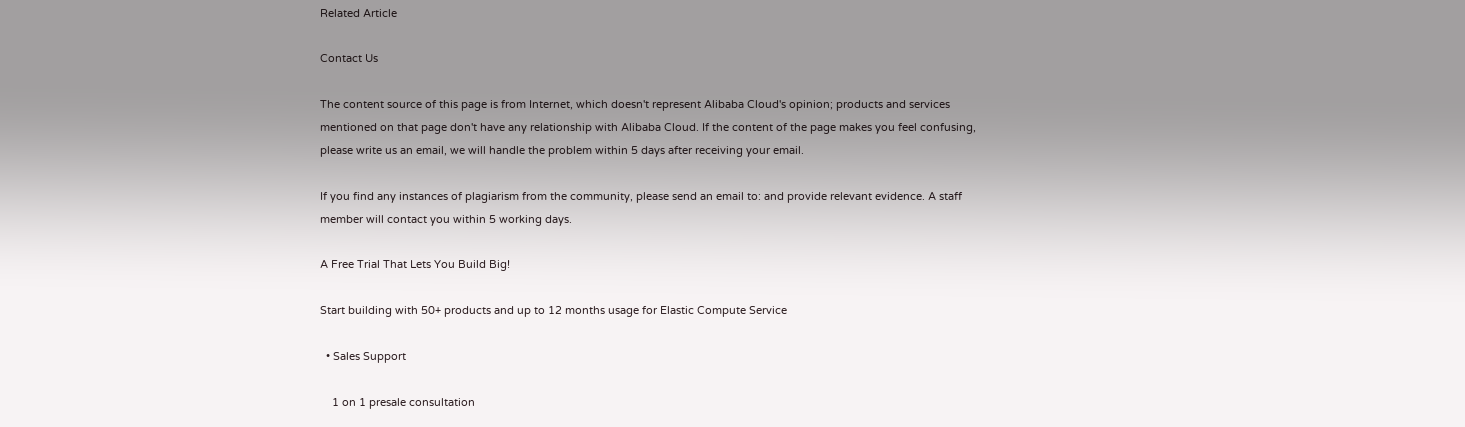Related Article

Contact Us

The content source of this page is from Internet, which doesn't represent Alibaba Cloud's opinion; products and services mentioned on that page don't have any relationship with Alibaba Cloud. If the content of the page makes you feel confusing, please write us an email, we will handle the problem within 5 days after receiving your email.

If you find any instances of plagiarism from the community, please send an email to: and provide relevant evidence. A staff member will contact you within 5 working days.

A Free Trial That Lets You Build Big!

Start building with 50+ products and up to 12 months usage for Elastic Compute Service

  • Sales Support

    1 on 1 presale consultation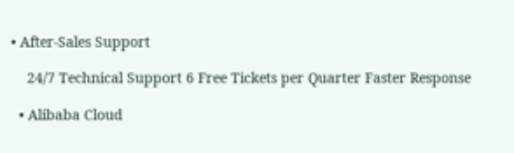• After-Sales Support

    24/7 Technical Support 6 Free Tickets per Quarter Faster Response

  • Alibaba Cloud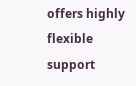offers highly flexible support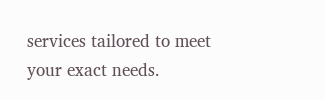services tailored to meet your exact needs.